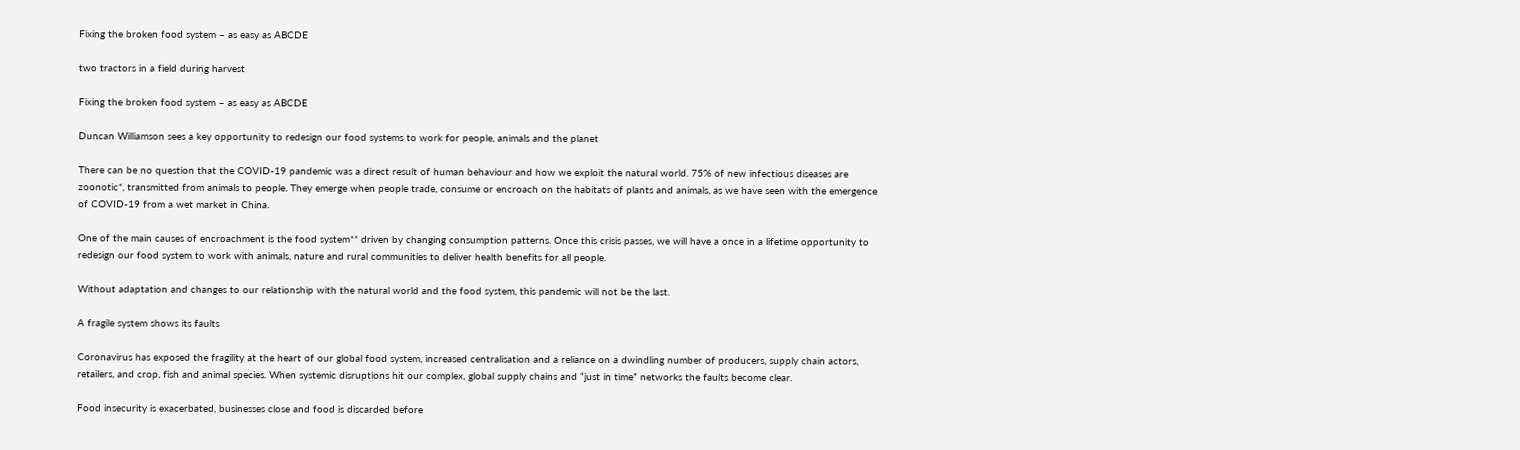Fixing the broken food system – as easy as ABCDE

two tractors in a field during harvest

Fixing the broken food system – as easy as ABCDE

Duncan Williamson sees a key opportunity to redesign our food systems to work for people, animals and the planet

There can be no question that the COVID-19 pandemic was a direct result of human behaviour and how we exploit the natural world. 75% of new infectious diseases are zoonotic*, transmitted from animals to people. They emerge when people trade, consume or encroach on the habitats of plants and animals, as we have seen with the emergence of COVID-19 from a wet market in China.

One of the main causes of encroachment is the food system** driven by changing consumption patterns. Once this crisis passes, we will have a once in a lifetime opportunity to redesign our food system to work with animals, nature and rural communities to deliver health benefits for all people.

Without adaptation and changes to our relationship with the natural world and the food system, this pandemic will not be the last.

A fragile system shows its faults

Coronavirus has exposed the fragility at the heart of our global food system, increased centralisation and a reliance on a dwindling number of producers, supply chain actors, retailers, and crop, fish and animal species. When systemic disruptions hit our complex, global supply chains and “just in time” networks the faults become clear.

Food insecurity is exacerbated, businesses close and food is discarded before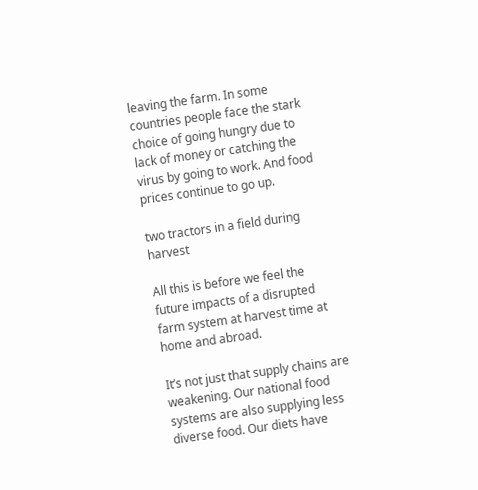leaving the farm. In some countries people face the stark choice of going hungry due to lack of money or catching the virus by going to work. And food prices continue to go up.

two tractors in a field during harvest

All this is before we feel the future impacts of a disrupted farm system at harvest time at home and abroad.

It’s not just that supply chains are weakening. Our national food systems are also supplying less diverse food. Our diets have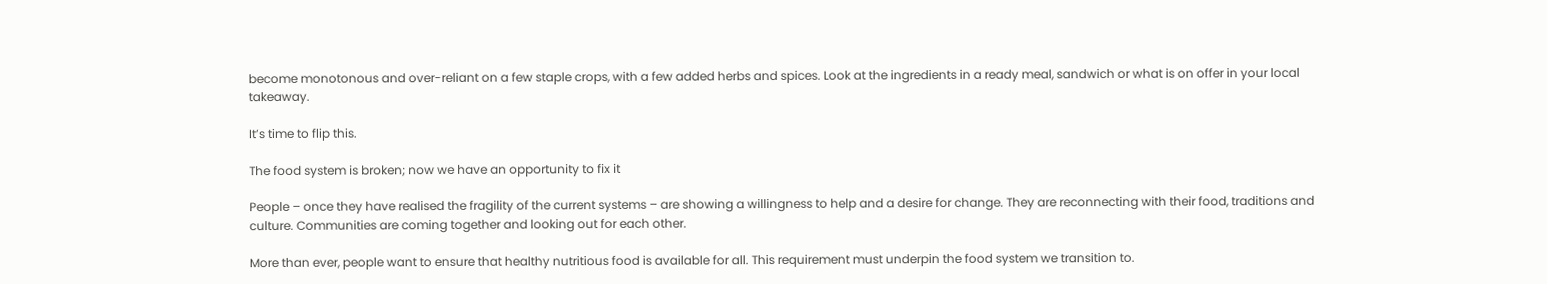become monotonous and over-reliant on a few staple crops, with a few added herbs and spices. Look at the ingredients in a ready meal, sandwich or what is on offer in your local takeaway.

It’s time to flip this.

The food system is broken; now we have an opportunity to fix it

People – once they have realised the fragility of the current systems – are showing a willingness to help and a desire for change. They are reconnecting with their food, traditions and culture. Communities are coming together and looking out for each other.

More than ever, people want to ensure that healthy nutritious food is available for all. This requirement must underpin the food system we transition to.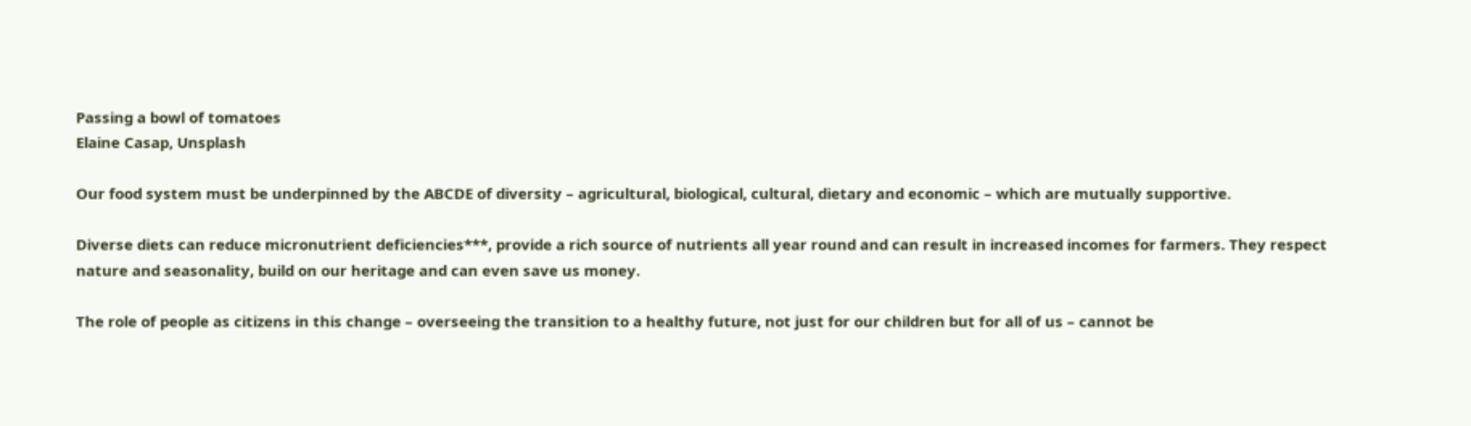Passing a bowl of tomatoes
Elaine Casap, Unsplash

Our food system must be underpinned by the ABCDE of diversity – agricultural, biological, cultural, dietary and economic – which are mutually supportive.

Diverse diets can reduce micronutrient deficiencies***, provide a rich source of nutrients all year round and can result in increased incomes for farmers. They respect nature and seasonality, build on our heritage and can even save us money.

The role of people as citizens in this change – overseeing the transition to a healthy future, not just for our children but for all of us – cannot be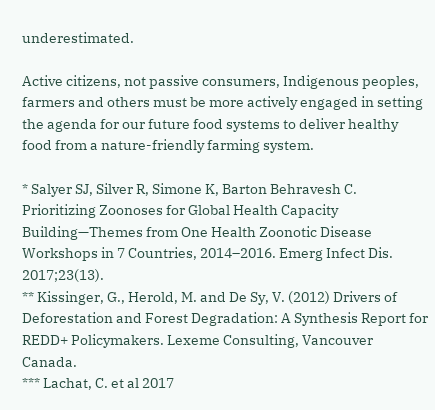underestimated.

Active citizens, not passive consumers, Indigenous peoples, farmers and others must be more actively engaged in setting the agenda for our future food systems to deliver healthy food from a nature-friendly farming system.

* Salyer SJ, Silver R, Simone K, Barton Behravesh C. Prioritizing Zoonoses for Global Health Capacity Building—Themes from One Health Zoonotic Disease Workshops in 7 Countries, 2014–2016. Emerg Infect Dis. 2017;23(13).
** Kissinger, G., Herold, M. and De Sy, V. (2012) Drivers of Deforestation and Forest Degradation: A Synthesis Report for REDD+ Policymakers. Lexeme Consulting, Vancouver Canada.
*** Lachat, C. et al 2017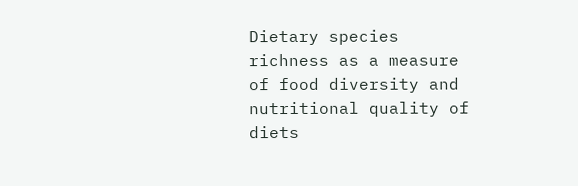Dietary species richness as a measure of food diversity and nutritional quality of diets